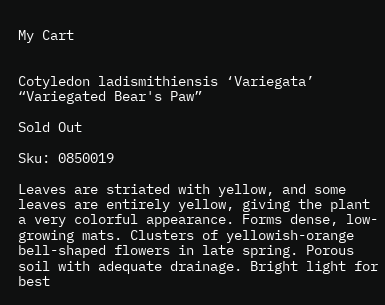My Cart


Cotyledon ladismithiensis ‘Variegata’ “Variegated Bear's Paw”

Sold Out

Sku: 0850019

Leaves are striated with yellow, and some leaves are entirely yellow, giving the plant a very colorful appearance. Forms dense, low-growing mats. Clusters of yellowish-orange bell-shaped flowers in late spring. Porous soil with adequate drainage. Bright light for best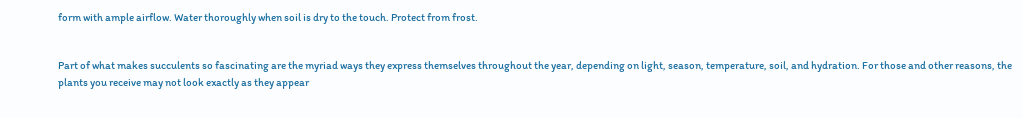form with ample airflow. Water thoroughly when soil is dry to the touch. Protect from frost.


Part of what makes succulents so fascinating are the myriad ways they express themselves throughout the year, depending on light, season, temperature, soil, and hydration. For those and other reasons, the plants you receive may not look exactly as they appear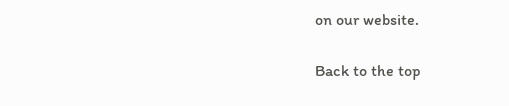on our website.

Back to the top